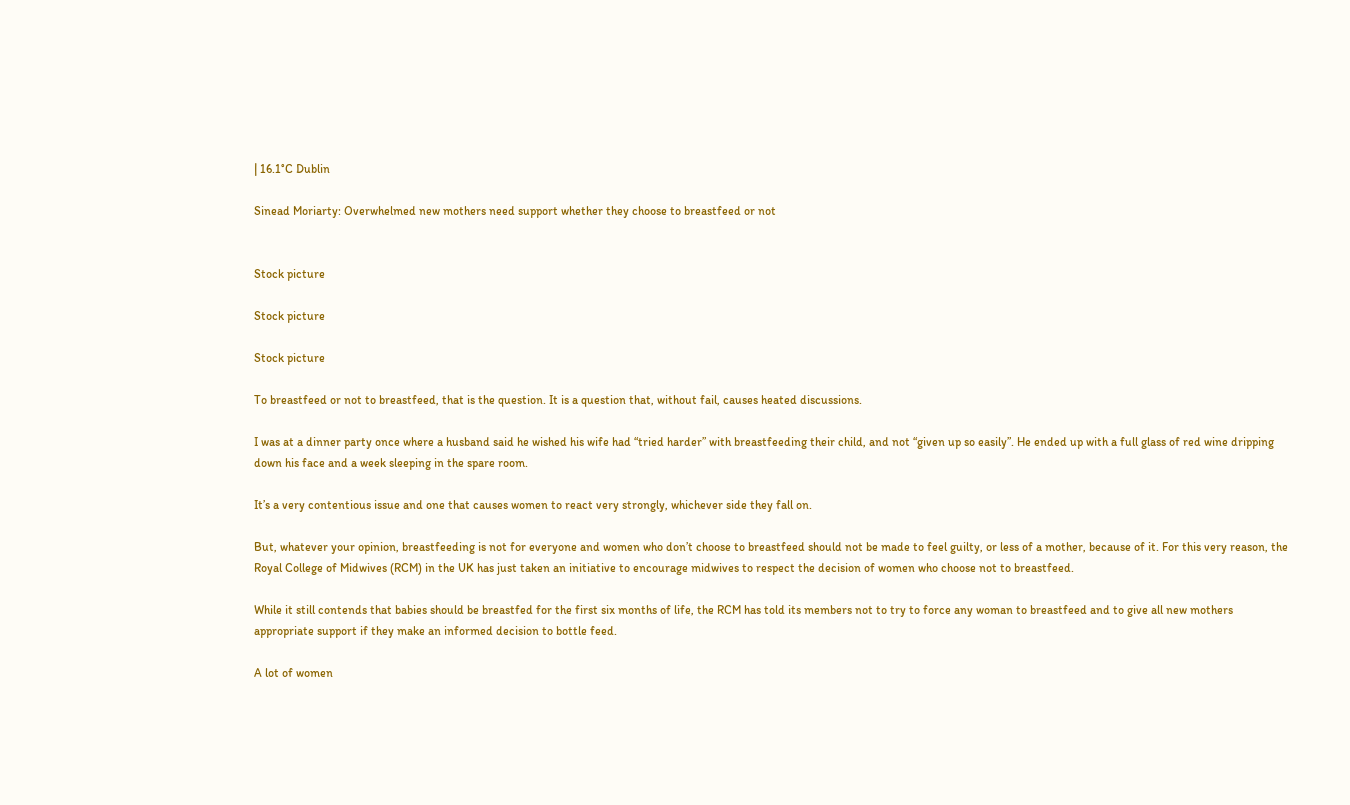| 16.1°C Dublin

Sinead Moriarty: Overwhelmed new mothers need support whether they choose to breastfeed or not


Stock picture

Stock picture

Stock picture

To breastfeed or not to breastfeed, that is the question. It is a question that, without fail, causes heated discussions.

I was at a dinner party once where a husband said he wished his wife had “tried harder” with breastfeeding their child, and not “given up so easily”. He ended up with a full glass of red wine dripping down his face and a week sleeping in the spare room.

It’s a very contentious issue and one that causes women to react very strongly, whichever side they fall on.

But, whatever your opinion, breastfeeding is not for everyone and women who don’t choose to breastfeed should not be made to feel guilty, or less of a mother, because of it. For this very reason, the Royal College of Midwives (RCM) in the UK has just taken an initiative to encourage midwives to respect the decision of women who choose not to breastfeed.

While it still contends that babies should be breastfed for the first six months of life, the RCM has told its members not to try to force any woman to breastfeed and to give all new mothers appropriate support if they make an informed decision to bottle feed.

A lot of women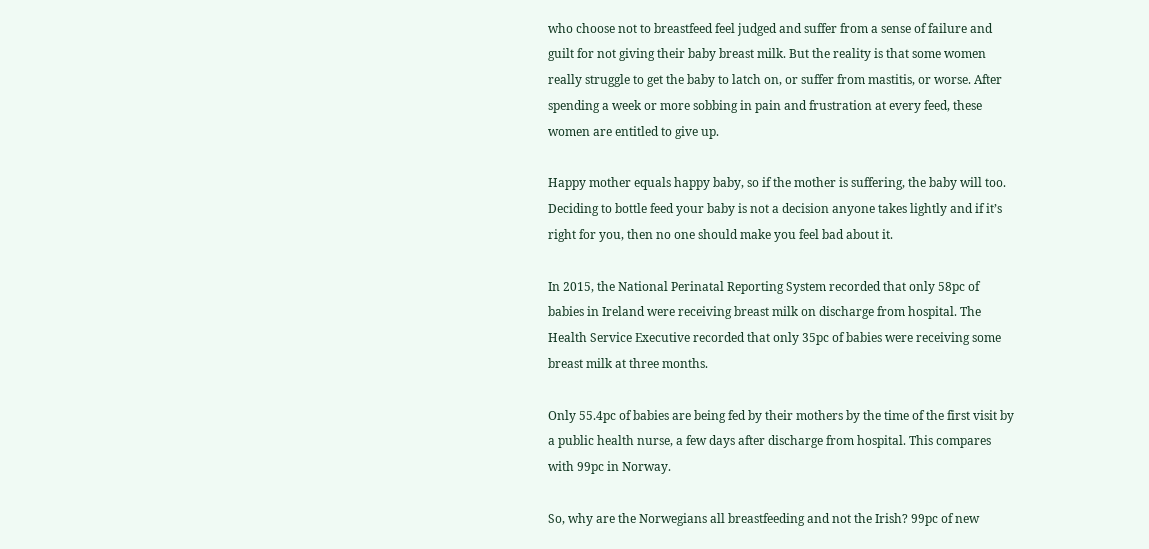who choose not to breastfeed feel judged and suffer from a sense of failure and guilt for not giving their baby breast milk. But the reality is that some women really struggle to get the baby to latch on, or suffer from mastitis, or worse. After spending a week or more sobbing in pain and frustration at every feed, these women are entitled to give up.

Happy mother equals happy baby, so if the mother is suffering, the baby will too. Deciding to bottle feed your baby is not a decision anyone takes lightly and if it’s right for you, then no one should make you feel bad about it.

In 2015, the National Perinatal Reporting System recorded that only 58pc of babies in Ireland were receiving breast milk on discharge from hospital. The Health Service Executive recorded that only 35pc of babies were receiving some breast milk at three months.

Only 55.4pc of babies are being fed by their mothers by the time of the first visit by a public health nurse, a few days after discharge from hospital. This compares with 99pc in Norway.

So, why are the Norwegians all breastfeeding and not the Irish? 99pc of new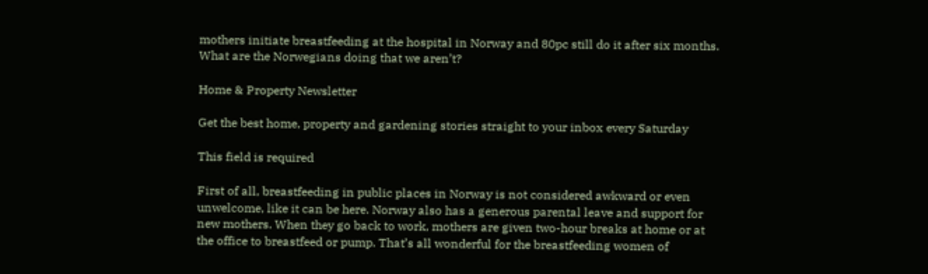mothers initiate breastfeeding at the hospital in Norway and 80pc still do it after six months. What are the Norwegians doing that we aren’t?

Home & Property Newsletter

Get the best home, property and gardening stories straight to your inbox every Saturday

This field is required

First of all, breastfeeding in public places in Norway is not considered awkward or even unwelcome, like it can be here. Norway also has a generous parental leave and support for new mothers. When they go back to work, mothers are given two-hour breaks at home or at the office to breastfeed or pump. That’s all wonderful for the breastfeeding women of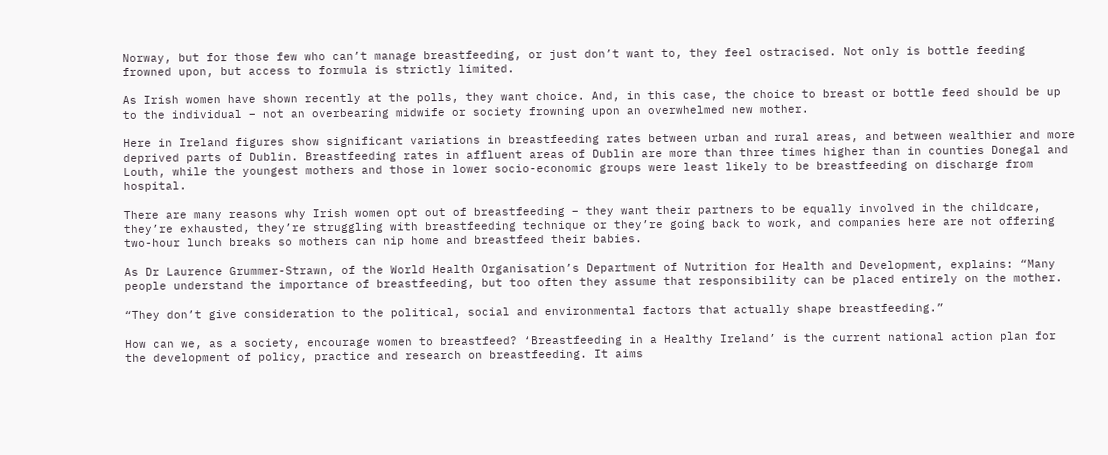Norway, but for those few who can’t manage breastfeeding, or just don’t want to, they feel ostracised. Not only is bottle feeding frowned upon, but access to formula is strictly limited.

As Irish women have shown recently at the polls, they want choice. And, in this case, the choice to breast or bottle feed should be up to the individual – not an overbearing midwife or society frowning upon an overwhelmed new mother.

Here in Ireland figures show significant variations in breastfeeding rates between urban and rural areas, and between wealthier and more deprived parts of Dublin. Breastfeeding rates in affluent areas of Dublin are more than three times higher than in counties Donegal and Louth, while the youngest mothers and those in lower socio-economic groups were least likely to be breastfeeding on discharge from hospital.

There are many reasons why Irish women opt out of breastfeeding – they want their partners to be equally involved in the childcare, they’re exhausted, they’re struggling with breastfeeding technique or they’re going back to work, and companies here are not offering two-hour lunch breaks so mothers can nip home and breastfeed their babies.

As Dr Laurence Grummer-Strawn, of the World Health Organisation’s Department of Nutrition for Health and Development, explains: “Many people understand the importance of breastfeeding, but too often they assume that responsibility can be placed entirely on the mother.

“They don’t give consideration to the political, social and environmental factors that actually shape breastfeeding.”

How can we, as a society, encourage women to breastfeed? ‘Breastfeeding in a Healthy Ireland’ is the current national action plan for the development of policy, practice and research on breastfeeding. It aims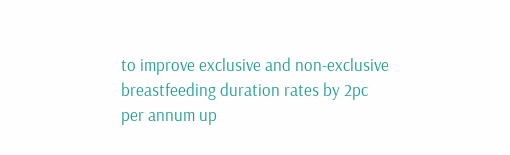to improve exclusive and non-exclusive breastfeeding duration rates by 2pc per annum up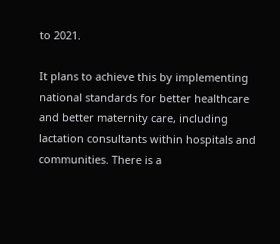to 2021.

It plans to achieve this by implementing national standards for better healthcare and better maternity care, including lactation consultants within hospitals and communities. There is a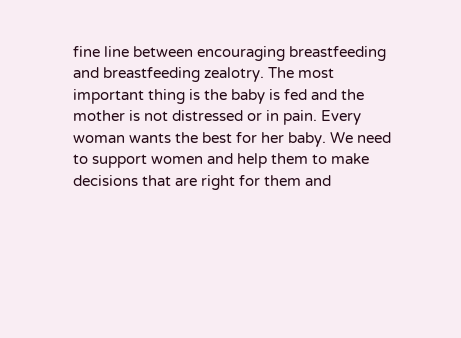fine line between encouraging breastfeeding and breastfeeding zealotry. The most important thing is the baby is fed and the mother is not distressed or in pain. Every woman wants the best for her baby. We need to support women and help them to make decisions that are right for them and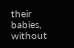their babies, without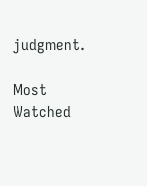judgment.

Most Watched